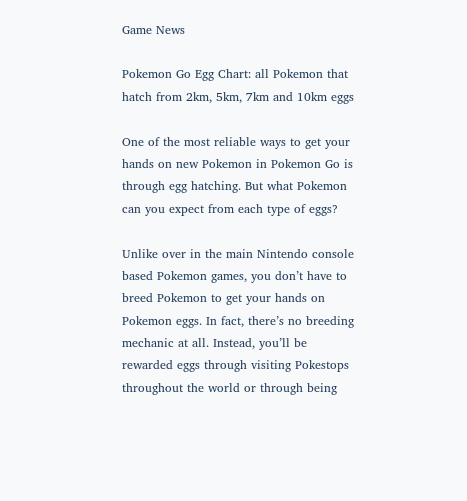Game News

Pokemon Go Egg Chart: all Pokemon that hatch from 2km, 5km, 7km and 10km eggs

One of the most reliable ways to get your hands on new Pokemon in Pokemon Go is through egg hatching. But what Pokemon can you expect from each type of eggs?

Unlike over in the main Nintendo console based Pokemon games, you don’t have to breed Pokemon to get your hands on Pokemon eggs. In fact, there’s no breeding mechanic at all. Instead, you’ll be rewarded eggs through visiting Pokestops throughout the world or through being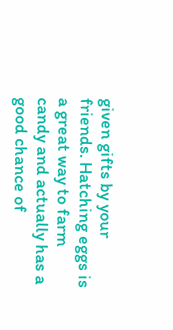given gifts by your friends. Hatching eggs is a great way to farm candy and actually has a good chance of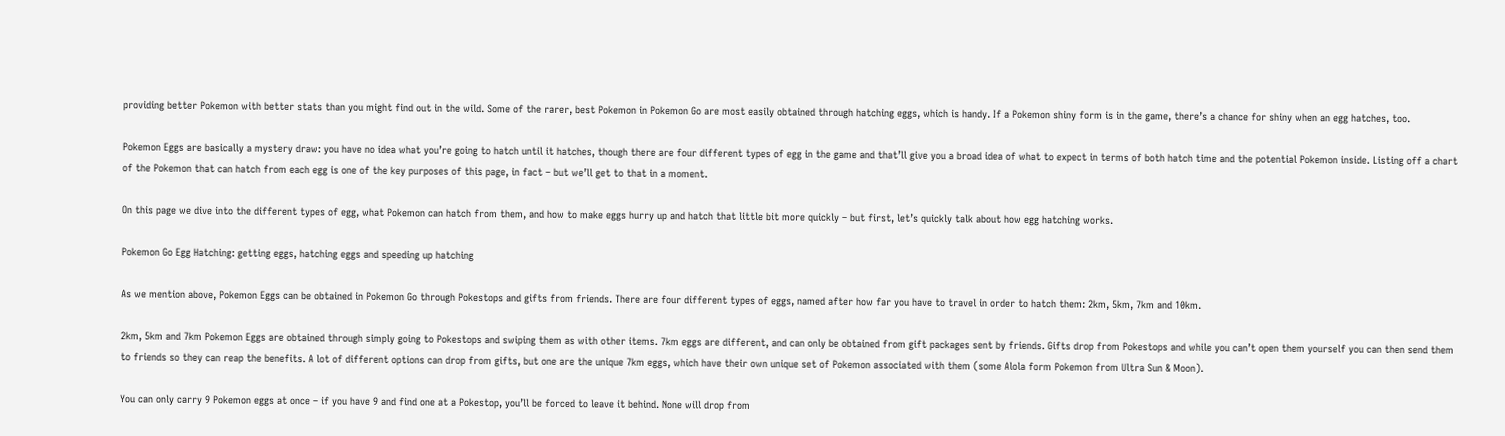providing better Pokemon with better stats than you might find out in the wild. Some of the rarer, best Pokemon in Pokemon Go are most easily obtained through hatching eggs, which is handy. If a Pokemon shiny form is in the game, there’s a chance for shiny when an egg hatches, too.

Pokemon Eggs are basically a mystery draw: you have no idea what you’re going to hatch until it hatches, though there are four different types of egg in the game and that’ll give you a broad idea of what to expect in terms of both hatch time and the potential Pokemon inside. Listing off a chart of the Pokemon that can hatch from each egg is one of the key purposes of this page, in fact – but we’ll get to that in a moment.

On this page we dive into the different types of egg, what Pokemon can hatch from them, and how to make eggs hurry up and hatch that little bit more quickly – but first, let’s quickly talk about how egg hatching works.

Pokemon Go Egg Hatching: getting eggs, hatching eggs and speeding up hatching

As we mention above, Pokemon Eggs can be obtained in Pokemon Go through Pokestops and gifts from friends. There are four different types of eggs, named after how far you have to travel in order to hatch them: 2km, 5km, 7km and 10km.

2km, 5km and 7km Pokemon Eggs are obtained through simply going to Pokestops and swiping them as with other items. 7km eggs are different, and can only be obtained from gift packages sent by friends. Gifts drop from Pokestops and while you can’t open them yourself you can then send them to friends so they can reap the benefits. A lot of different options can drop from gifts, but one are the unique 7km eggs, which have their own unique set of Pokemon associated with them (some Alola form Pokemon from Ultra Sun & Moon).

You can only carry 9 Pokemon eggs at once – if you have 9 and find one at a Pokestop, you’ll be forced to leave it behind. None will drop from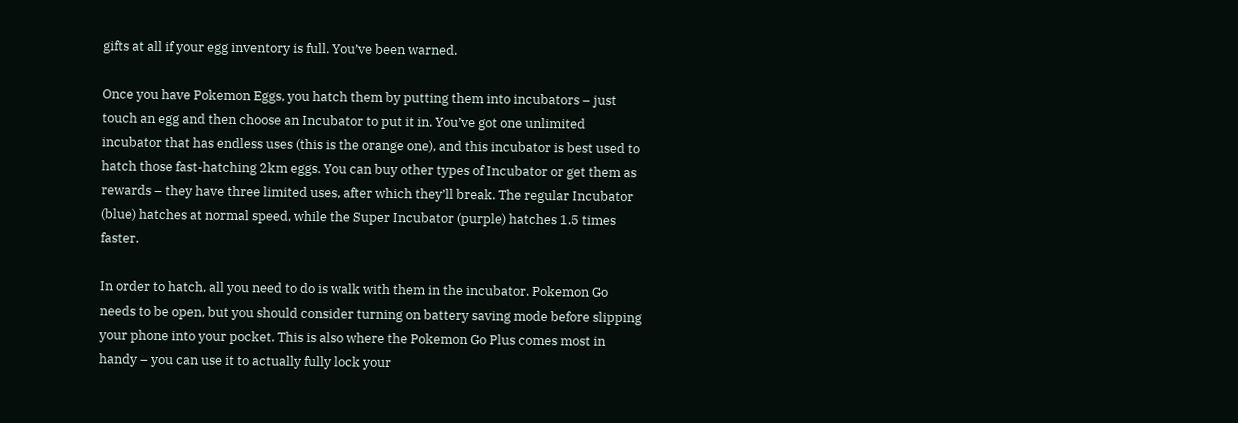gifts at all if your egg inventory is full. You’ve been warned.

Once you have Pokemon Eggs, you hatch them by putting them into incubators – just touch an egg and then choose an Incubator to put it in. You’ve got one unlimited incubator that has endless uses (this is the orange one), and this incubator is best used to hatch those fast-hatching 2km eggs. You can buy other types of Incubator or get them as rewards – they have three limited uses, after which they’ll break. The regular Incubator (blue) hatches at normal speed, while the Super Incubator (purple) hatches 1.5 times faster.

In order to hatch, all you need to do is walk with them in the incubator. Pokemon Go needs to be open, but you should consider turning on battery saving mode before slipping your phone into your pocket. This is also where the Pokemon Go Plus comes most in handy – you can use it to actually fully lock your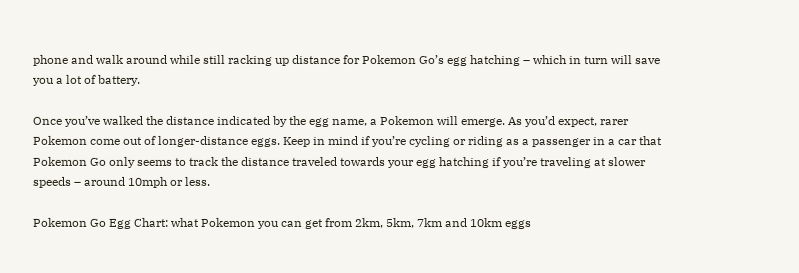phone and walk around while still racking up distance for Pokemon Go’s egg hatching – which in turn will save you a lot of battery.

Once you’ve walked the distance indicated by the egg name, a Pokemon will emerge. As you’d expect, rarer Pokemon come out of longer-distance eggs. Keep in mind if you’re cycling or riding as a passenger in a car that Pokemon Go only seems to track the distance traveled towards your egg hatching if you’re traveling at slower speeds – around 10mph or less.

Pokemon Go Egg Chart: what Pokemon you can get from 2km, 5km, 7km and 10km eggs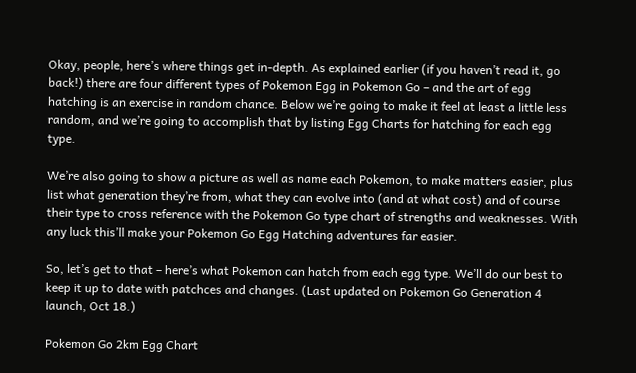Okay, people, here’s where things get in-depth. As explained earlier (if you haven’t read it, go back!) there are four different types of Pokemon Egg in Pokemon Go – and the art of egg hatching is an exercise in random chance. Below we’re going to make it feel at least a little less random, and we’re going to accomplish that by listing Egg Charts for hatching for each egg type.

We’re also going to show a picture as well as name each Pokemon, to make matters easier, plus list what generation they’re from, what they can evolve into (and at what cost) and of course their type to cross reference with the Pokemon Go type chart of strengths and weaknesses. With any luck this’ll make your Pokemon Go Egg Hatching adventures far easier.

So, let’s get to that – here’s what Pokemon can hatch from each egg type. We’ll do our best to keep it up to date with patchces and changes. (Last updated on Pokemon Go Generation 4 launch, Oct 18.)

Pokemon Go 2km Egg Chart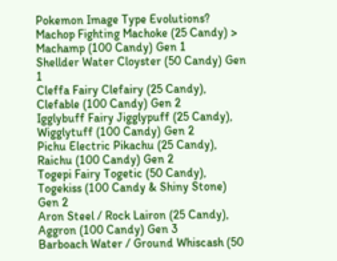Pokemon Image Type Evolutions?
Machop Fighting Machoke (25 Candy) > Machamp (100 Candy) Gen 1
Shellder Water Cloyster (50 Candy) Gen 1
Cleffa Fairy Clefairy (25 Candy), Clefable (100 Candy) Gen 2
Igglybuff Fairy Jigglypuff (25 Candy), Wigglytuff (100 Candy) Gen 2
Pichu Electric Pikachu (25 Candy), Raichu (100 Candy) Gen 2
Togepi Fairy Togetic (50 Candy), Togekiss (100 Candy & Shiny Stone) Gen 2
Aron Steel / Rock Lairon (25 Candy), Aggron (100 Candy) Gen 3
Barboach Water / Ground Whiscash (50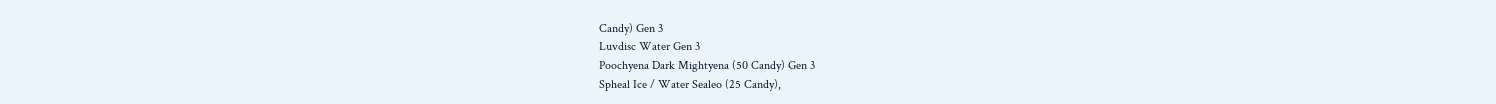Candy) Gen 3
Luvdisc Water Gen 3
Poochyena Dark Mightyena (50 Candy) Gen 3
Spheal Ice / Water Sealeo (25 Candy),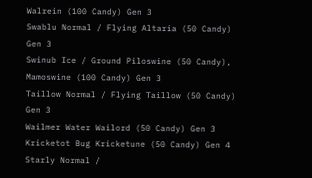Walrein (100 Candy) Gen 3
Swablu Normal / Flying Altaria (50 Candy) Gen 3
Swinub Ice / Ground Piloswine (50 Candy), Mamoswine (100 Candy) Gen 3
Taillow Normal / Flying Taillow (50 Candy) Gen 3
Wailmer Water Wailord (50 Candy) Gen 3
Kricketot Bug Kricketune (50 Candy) Gen 4
Starly Normal /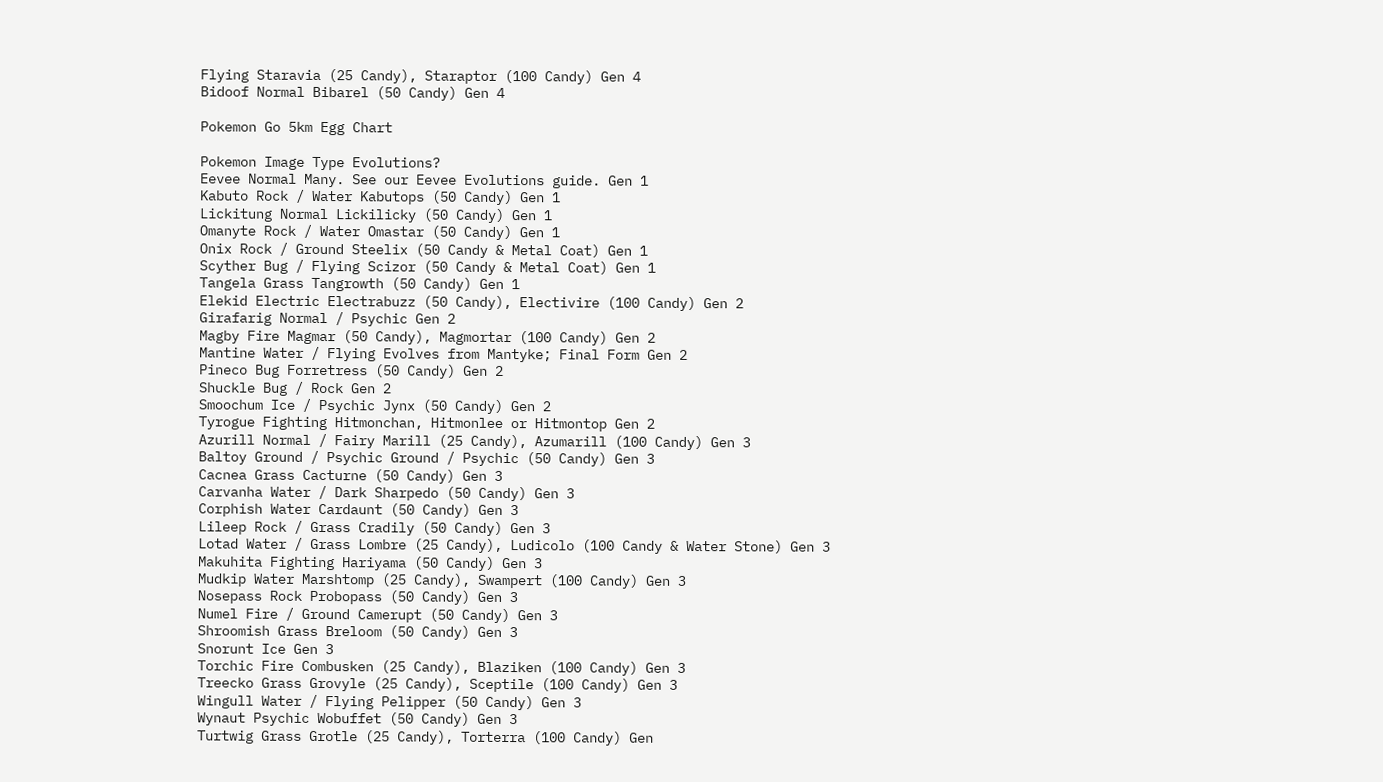Flying Staravia (25 Candy), Staraptor (100 Candy) Gen 4
Bidoof Normal Bibarel (50 Candy) Gen 4

Pokemon Go 5km Egg Chart

Pokemon Image Type Evolutions?
Eevee Normal Many. See our Eevee Evolutions guide. Gen 1
Kabuto Rock / Water Kabutops (50 Candy) Gen 1
Lickitung Normal Lickilicky (50 Candy) Gen 1
Omanyte Rock / Water Omastar (50 Candy) Gen 1
Onix Rock / Ground Steelix (50 Candy & Metal Coat) Gen 1
Scyther Bug / Flying Scizor (50 Candy & Metal Coat) Gen 1
Tangela Grass Tangrowth (50 Candy) Gen 1
Elekid Electric Electrabuzz (50 Candy), Electivire (100 Candy) Gen 2
Girafarig Normal / Psychic Gen 2
Magby Fire Magmar (50 Candy), Magmortar (100 Candy) Gen 2
Mantine Water / Flying Evolves from Mantyke; Final Form Gen 2
Pineco Bug Forretress (50 Candy) Gen 2
Shuckle Bug / Rock Gen 2
Smoochum Ice / Psychic Jynx (50 Candy) Gen 2
Tyrogue Fighting Hitmonchan, Hitmonlee or Hitmontop Gen 2
Azurill Normal / Fairy Marill (25 Candy), Azumarill (100 Candy) Gen 3
Baltoy Ground / Psychic Ground / Psychic (50 Candy) Gen 3
Cacnea Grass Cacturne (50 Candy) Gen 3
Carvanha Water / Dark Sharpedo (50 Candy) Gen 3
Corphish Water Cardaunt (50 Candy) Gen 3
Lileep Rock / Grass Cradily (50 Candy) Gen 3
Lotad Water / Grass Lombre (25 Candy), Ludicolo (100 Candy & Water Stone) Gen 3
Makuhita Fighting Hariyama (50 Candy) Gen 3
Mudkip Water Marshtomp (25 Candy), Swampert (100 Candy) Gen 3
Nosepass Rock Probopass (50 Candy) Gen 3
Numel Fire / Ground Camerupt (50 Candy) Gen 3
Shroomish Grass Breloom (50 Candy) Gen 3
Snorunt Ice Gen 3
Torchic Fire Combusken (25 Candy), Blaziken (100 Candy) Gen 3
Treecko Grass Grovyle (25 Candy), Sceptile (100 Candy) Gen 3
Wingull Water / Flying Pelipper (50 Candy) Gen 3
Wynaut Psychic Wobuffet (50 Candy) Gen 3
Turtwig Grass Grotle (25 Candy), Torterra (100 Candy) Gen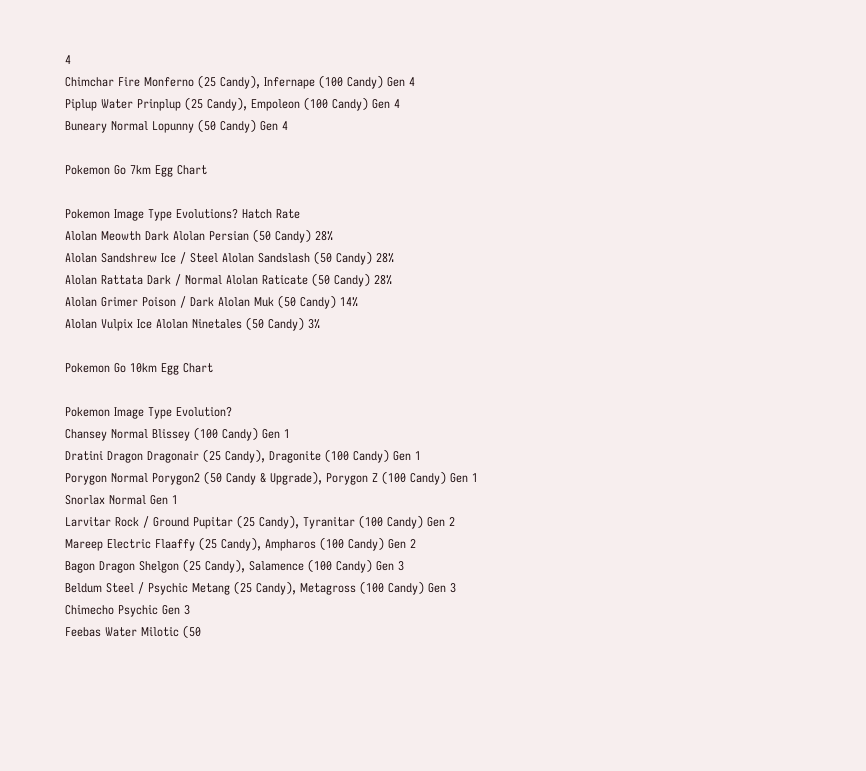4
Chimchar Fire Monferno (25 Candy), Infernape (100 Candy) Gen 4
Piplup Water Prinplup (25 Candy), Empoleon (100 Candy) Gen 4
Buneary Normal Lopunny (50 Candy) Gen 4

Pokemon Go 7km Egg Chart

Pokemon Image Type Evolutions? Hatch Rate
Alolan Meowth Dark Alolan Persian (50 Candy) 28%
Alolan Sandshrew Ice / Steel Alolan Sandslash (50 Candy) 28%
Alolan Rattata Dark / Normal Alolan Raticate (50 Candy) 28%
Alolan Grimer Poison / Dark Alolan Muk (50 Candy) 14%
Alolan Vulpix Ice Alolan Ninetales (50 Candy) 3%

Pokemon Go 10km Egg Chart

Pokemon Image Type Evolution?
Chansey Normal Blissey (100 Candy) Gen 1
Dratini Dragon Dragonair (25 Candy), Dragonite (100 Candy) Gen 1
Porygon Normal Porygon2 (50 Candy & Upgrade), Porygon Z (100 Candy) Gen 1
Snorlax Normal Gen 1
Larvitar Rock / Ground Pupitar (25 Candy), Tyranitar (100 Candy) Gen 2
Mareep Electric Flaaffy (25 Candy), Ampharos (100 Candy) Gen 2
Bagon Dragon Shelgon (25 Candy), Salamence (100 Candy) Gen 3
Beldum Steel / Psychic Metang (25 Candy), Metagross (100 Candy) Gen 3
Chimecho Psychic Gen 3
Feebas Water Milotic (50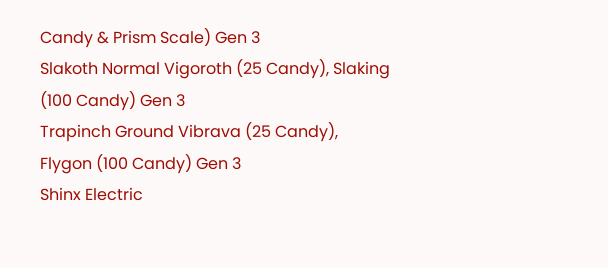Candy & Prism Scale) Gen 3
Slakoth Normal Vigoroth (25 Candy), Slaking (100 Candy) Gen 3
Trapinch Ground Vibrava (25 Candy), Flygon (100 Candy) Gen 3
Shinx Electric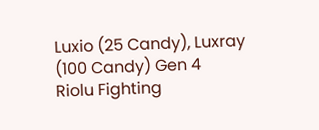Luxio (25 Candy), Luxray (100 Candy) Gen 4
Riolu Fighting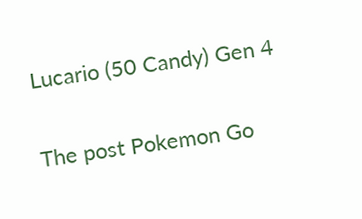Lucario (50 Candy) Gen 4

The post Pokemon Go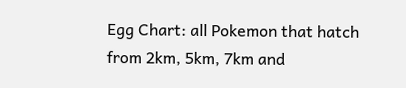Egg Chart: all Pokemon that hatch from 2km, 5km, 7km and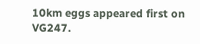10km eggs appeared first on VG247.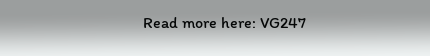Read more here: VG247